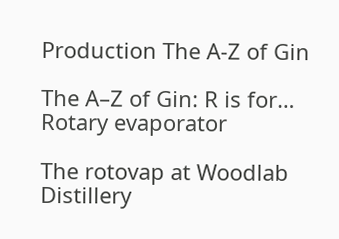Production The A-Z of Gin

The A–Z of Gin: R is for… Rotary evaporator

The rotovap at Woodlab Distillery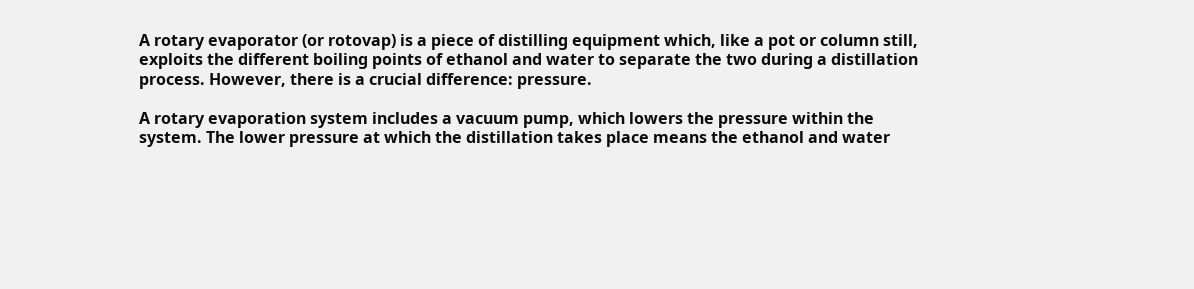A rotary evaporator (or rotovap) is a piece of distilling equipment which, like a pot or column still, exploits the different boiling points of ethanol and water to separate the two during a distillation process. However, there is a crucial difference: pressure.

A rotary evaporation system includes a vacuum pump, which lowers the pressure within the system. The lower pressure at which the distillation takes place means the ethanol and water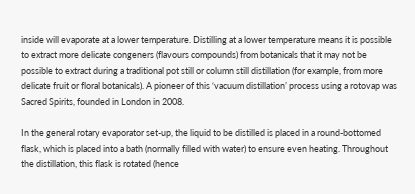inside will evaporate at a lower temperature. Distilling at a lower temperature means it is possible to extract more delicate congeners (flavours compounds) from botanicals that it may not be possible to extract during a traditional pot still or column still distillation (for example, from more delicate fruit or floral botanicals). A pioneer of this ‘vacuum distillation’ process using a rotovap was Sacred Spirits, founded in London in 2008.

In the general rotary evaporator set-up, the liquid to be distilled is placed in a round-bottomed flask, which is placed into a bath (normally filled with water) to ensure even heating. Throughout the distillation, this flask is rotated (hence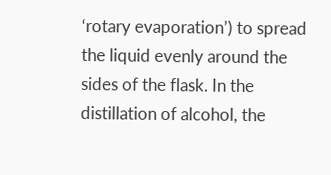‘rotary evaporation’) to spread the liquid evenly around the sides of the flask. In the distillation of alcohol, the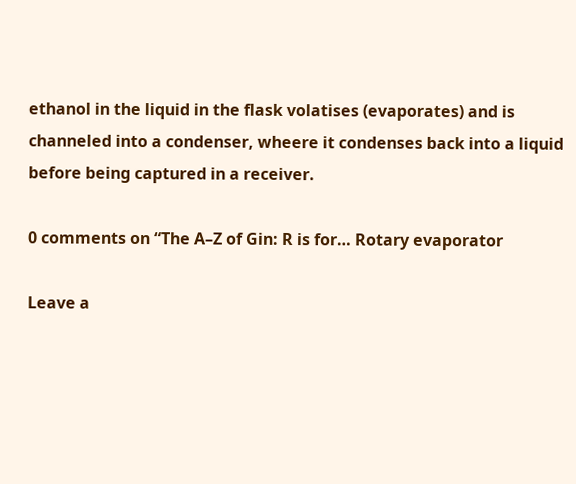ethanol in the liquid in the flask volatises (evaporates) and is channeled into a condenser, wheere it condenses back into a liquid before being captured in a receiver.

0 comments on “The A–Z of Gin: R is for… Rotary evaporator

Leave a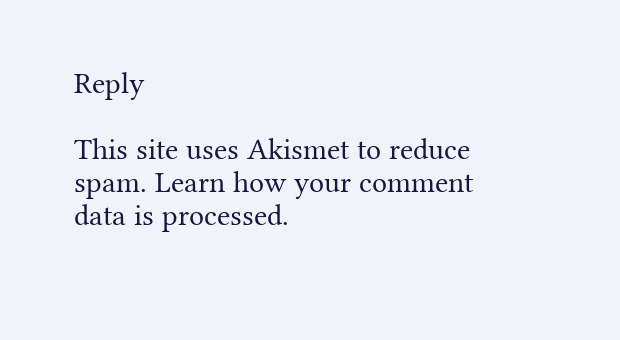Reply

This site uses Akismet to reduce spam. Learn how your comment data is processed.